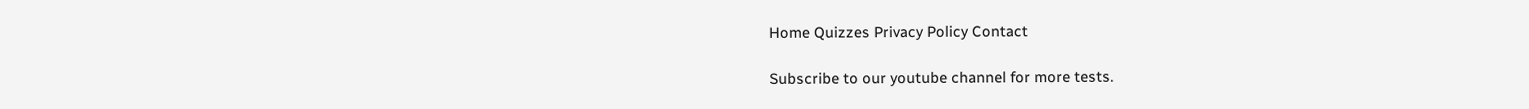Home Quizzes Privacy Policy Contact

Subscribe to our youtube channel for more tests.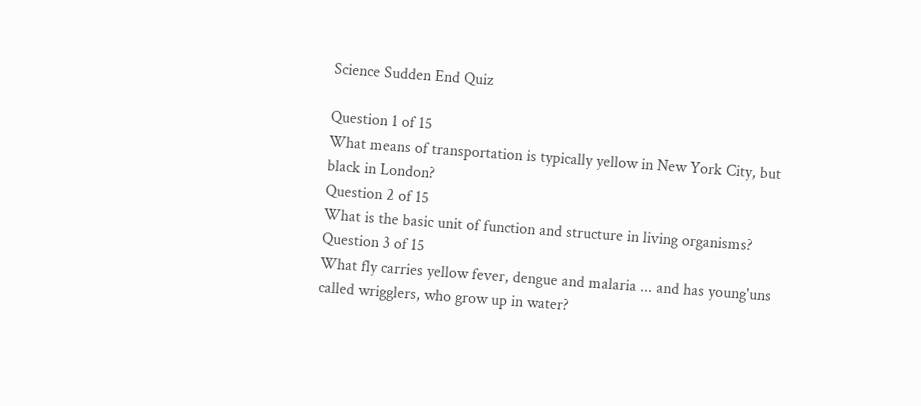Science Sudden End Quiz

Question 1 of 15
What means of transportation is typically yellow in New York City, but black in London?
Question 2 of 15
What is the basic unit of function and structure in living organisms?
Question 3 of 15
What fly carries yellow fever, dengue and malaria ... and has young'uns called wrigglers, who grow up in water?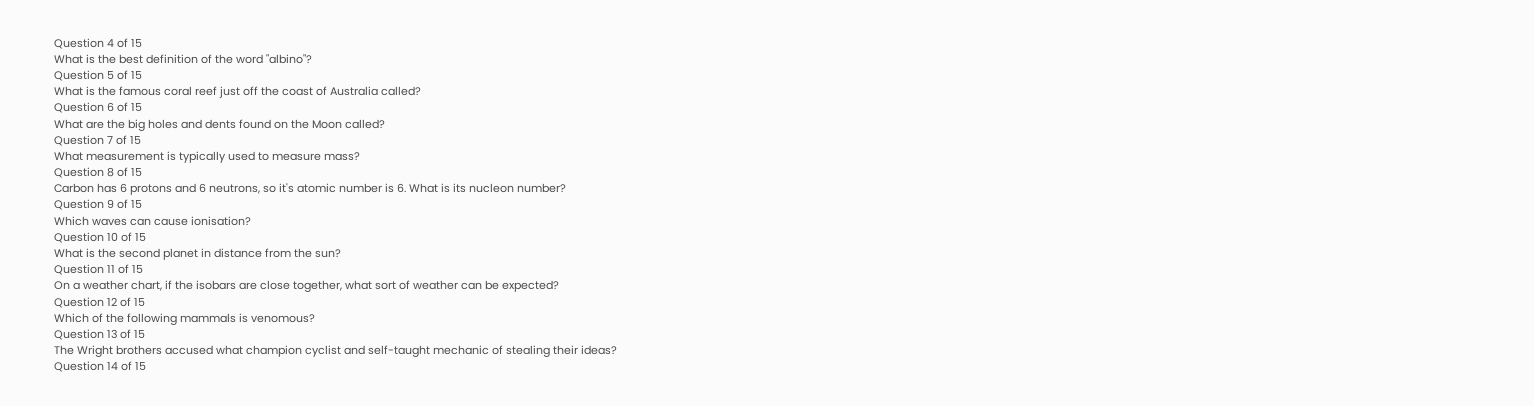Question 4 of 15
What is the best definition of the word "albino"?
Question 5 of 15
What is the famous coral reef just off the coast of Australia called?
Question 6 of 15
What are the big holes and dents found on the Moon called?
Question 7 of 15
What measurement is typically used to measure mass?
Question 8 of 15
Carbon has 6 protons and 6 neutrons, so it's atomic number is 6. What is its nucleon number?
Question 9 of 15
Which waves can cause ionisation?
Question 10 of 15
What is the second planet in distance from the sun?
Question 11 of 15
On a weather chart, if the isobars are close together, what sort of weather can be expected?
Question 12 of 15
Which of the following mammals is venomous?
Question 13 of 15
The Wright brothers accused what champion cyclist and self-taught mechanic of stealing their ideas?
Question 14 of 15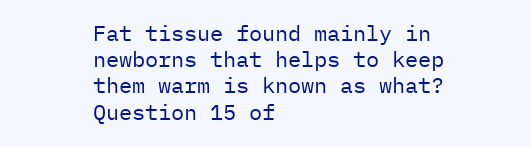Fat tissue found mainly in newborns that helps to keep them warm is known as what?
Question 15 of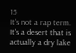15
It's not a rap term. It's a desert that is actually a dry lake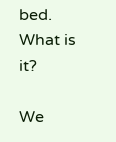bed. What is it?

We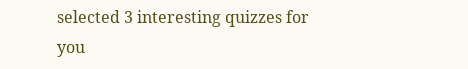selected 3 interesting quizzes for you